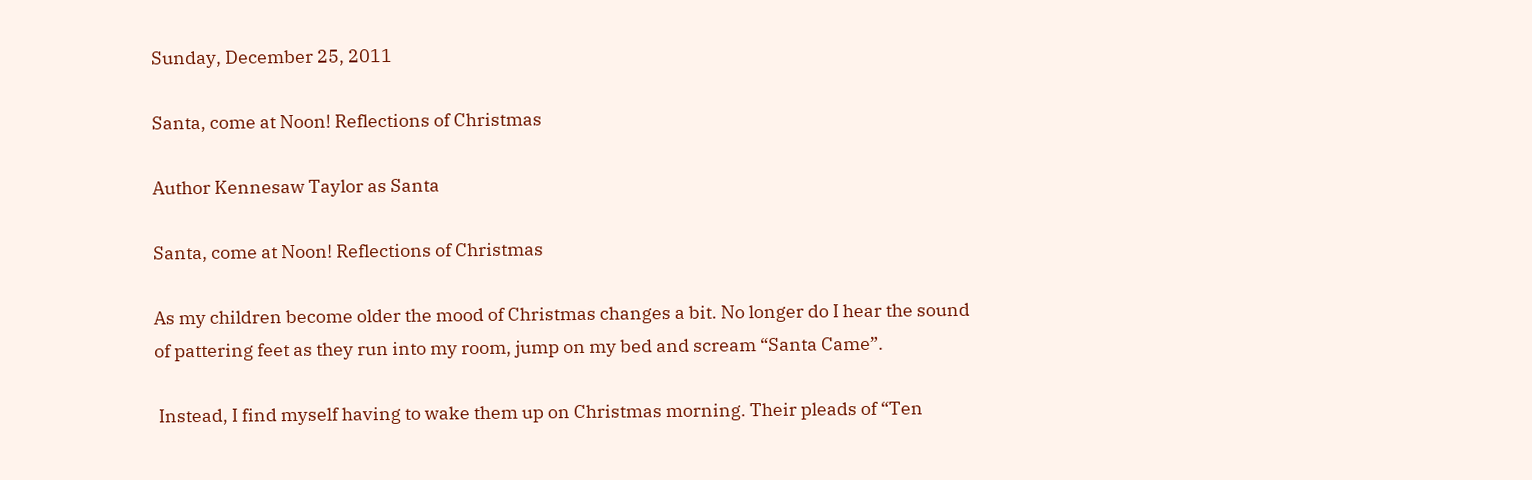Sunday, December 25, 2011

Santa, come at Noon! Reflections of Christmas

Author Kennesaw Taylor as Santa

Santa, come at Noon! Reflections of Christmas

As my children become older the mood of Christmas changes a bit. No longer do I hear the sound of pattering feet as they run into my room, jump on my bed and scream “Santa Came”.

 Instead, I find myself having to wake them up on Christmas morning. Their pleads of “Ten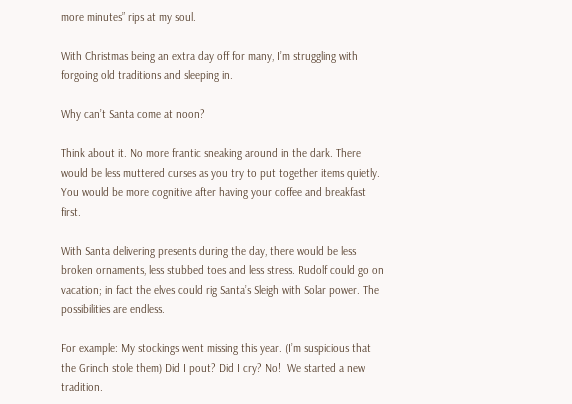more minutes” rips at my soul.

With Christmas being an extra day off for many, I’m struggling with forgoing old traditions and sleeping in.

Why can’t Santa come at noon?

Think about it. No more frantic sneaking around in the dark. There would be less muttered curses as you try to put together items quietly. You would be more cognitive after having your coffee and breakfast first.

With Santa delivering presents during the day, there would be less broken ornaments, less stubbed toes and less stress. Rudolf could go on vacation; in fact the elves could rig Santa’s Sleigh with Solar power. The possibilities are endless.

For example: My stockings went missing this year. (I’m suspicious that the Grinch stole them) Did I pout? Did I cry? No!  We started a new tradition.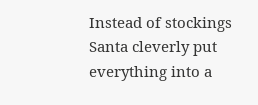Instead of stockings Santa cleverly put everything into a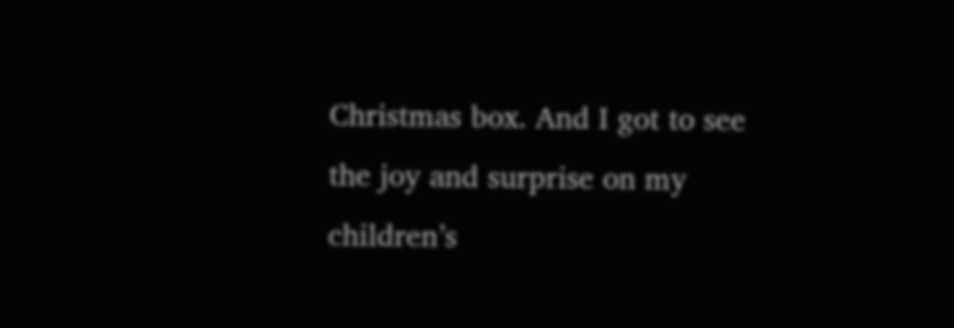Christmas box. And I got to see the joy and surprise on my children’s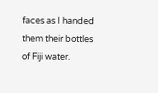faces as I handed them their bottles of Fiji water.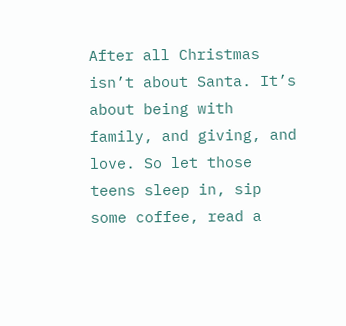After all Christmas isn’t about Santa. It’s about being with family, and giving, and love. So let those teens sleep in, sip some coffee, read a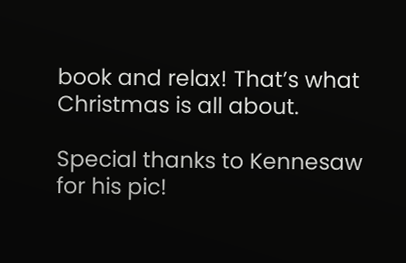book and relax! That’s what Christmas is all about.

Special thanks to Kennesaw for his pic!